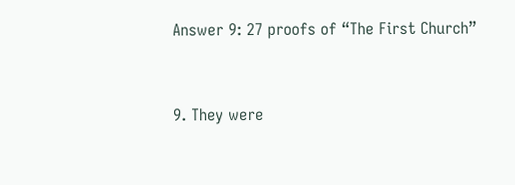Answer 9: 27 proofs of “The First Church”


9. They were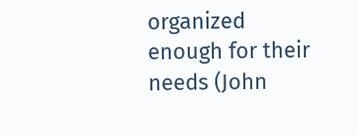organized enough for their needs (John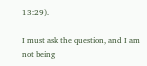13:29).

I must ask the question, and I am not being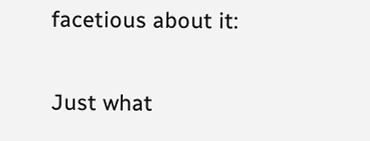facetious about it:

Just what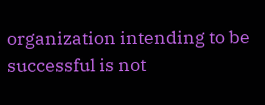organization intending to be successful is not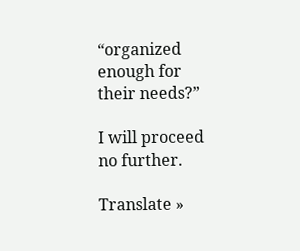“organized enough for their needs?”

I will proceed no further.

Translate »